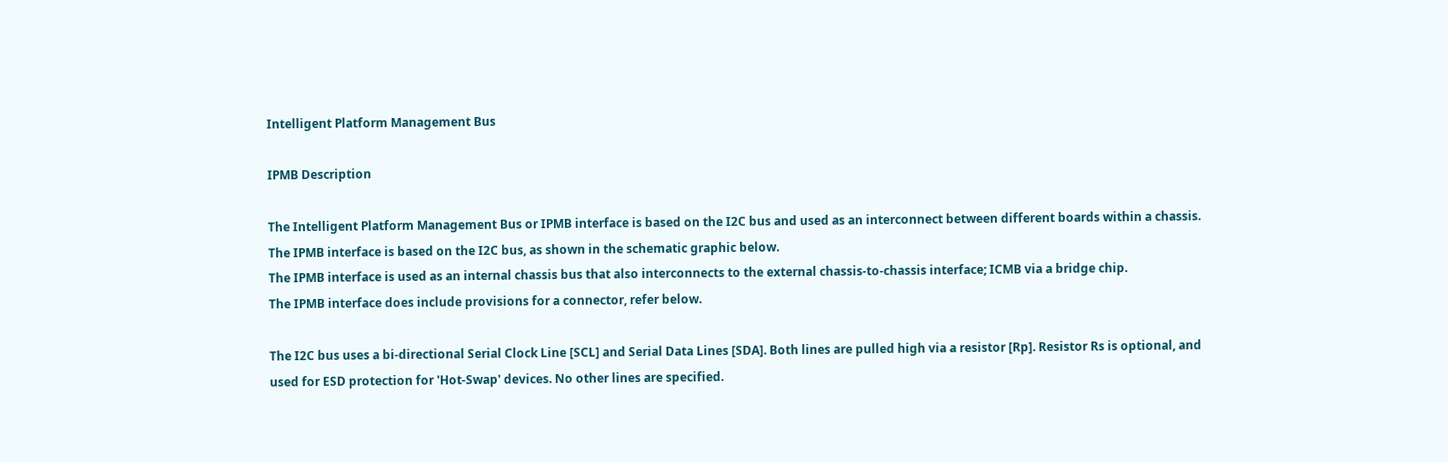Intelligent Platform Management Bus

IPMB Description

The Intelligent Platform Management Bus or IPMB interface is based on the I2C bus and used as an interconnect between different boards within a chassis.
The IPMB interface is based on the I2C bus, as shown in the schematic graphic below.
The IPMB interface is used as an internal chassis bus that also interconnects to the external chassis-to-chassis interface; ICMB via a bridge chip.
The IPMB interface does include provisions for a connector, refer below.

The I2C bus uses a bi-directional Serial Clock Line [SCL] and Serial Data Lines [SDA]. Both lines are pulled high via a resistor [Rp]. Resistor Rs is optional, and used for ESD protection for 'Hot-Swap' devices. No other lines are specified.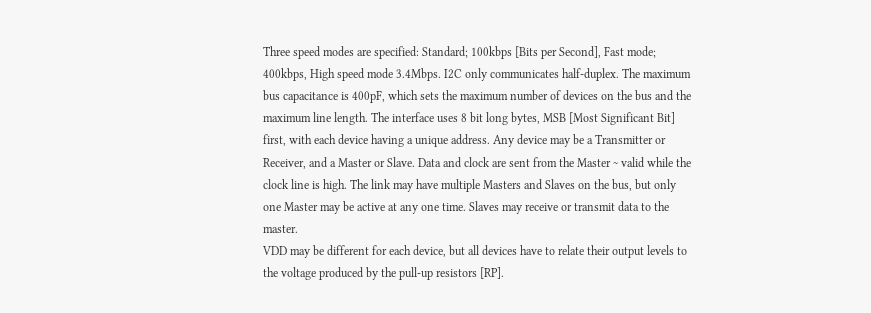Three speed modes are specified: Standard; 100kbps [Bits per Second], Fast mode; 400kbps, High speed mode 3.4Mbps. I2C only communicates half-duplex. The maximum bus capacitance is 400pF, which sets the maximum number of devices on the bus and the maximum line length. The interface uses 8 bit long bytes, MSB [Most Significant Bit] first, with each device having a unique address. Any device may be a Transmitter or Receiver, and a Master or Slave. Data and clock are sent from the Master ~ valid while the clock line is high. The link may have multiple Masters and Slaves on the bus, but only one Master may be active at any one time. Slaves may receive or transmit data to the master.
VDD may be different for each device, but all devices have to relate their output levels to the voltage produced by the pull-up resistors [RP].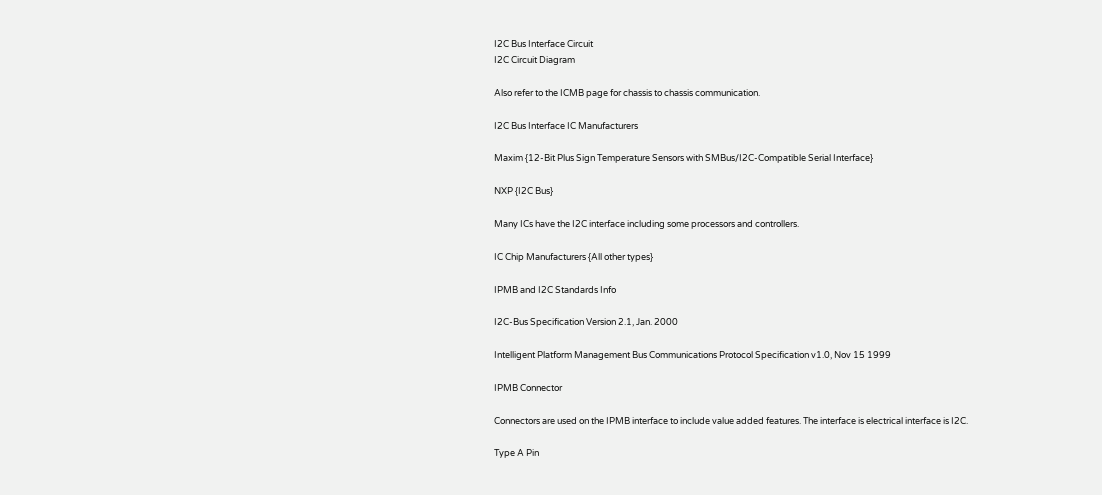I2C Bus Interface Circuit
I2C Circuit Diagram

Also refer to the ICMB page for chassis to chassis communication.

I2C Bus Interface IC Manufacturers

Maxim {12-Bit Plus Sign Temperature Sensors with SMBus/I2C-Compatible Serial Interface}

NXP {I2C Bus}

Many ICs have the I2C interface including some processors and controllers.

IC Chip Manufacturers {All other types}

IPMB and I2C Standards Info

I2C-Bus Specification Version 2.1, Jan. 2000

Intelligent Platform Management Bus Communications Protocol Specification v1.0, Nov 15 1999

IPMB Connector

Connectors are used on the IPMB interface to include value added features. The interface is electrical interface is I2C.

Type A Pin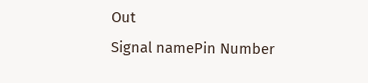Out
Signal namePin Number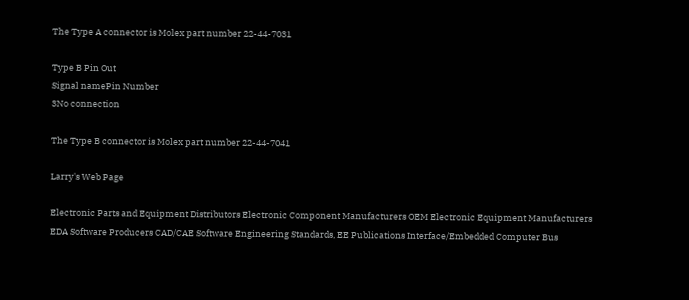The Type A connector is Molex part number 22-44-7031

Type B Pin Out
Signal namePin Number
3No connection

The Type B connector is Molex part number 22-44-7041

Larry's Web Page

Electronic Parts and Equipment Distributors Electronic Component Manufacturers OEM Electronic Equipment Manufacturers EDA Software Producers CAD/CAE Software Engineering Standards, EE Publications Interface/Embedded Computer Bus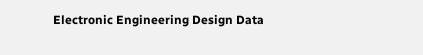Electronic Engineering Design Data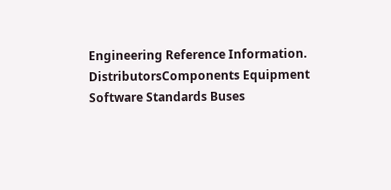Engineering Reference Information.
DistributorsComponents Equipment Software Standards Buses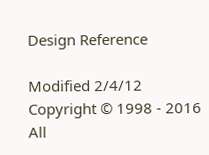Design Reference

Modified 2/4/12
Copyright © 1998 - 2016 All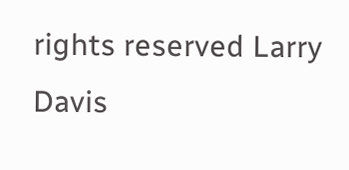rights reserved Larry Davis